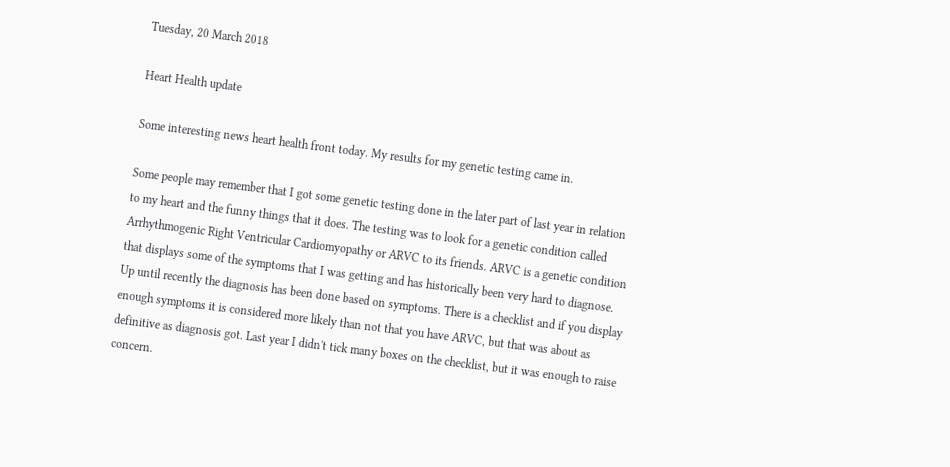Tuesday, 20 March 2018

Heart Health update

Some interesting news heart health front today. My results for my genetic testing came in.

Some people may remember that I got some genetic testing done in the later part of last year in relation to my heart and the funny things that it does. The testing was to look for a genetic condition called Arrhythmogenic Right Ventricular Cardiomyopathy or ARVC to its friends. ARVC is a genetic condition that displays some of the symptoms that I was getting and has historically been very hard to diagnose. Up until recently the diagnosis has been done based on symptoms. There is a checklist and if you display enough symptoms it is considered more likely than not that you have ARVC, but that was about as definitive as diagnosis got. Last year I didn't tick many boxes on the checklist, but it was enough to raise concern.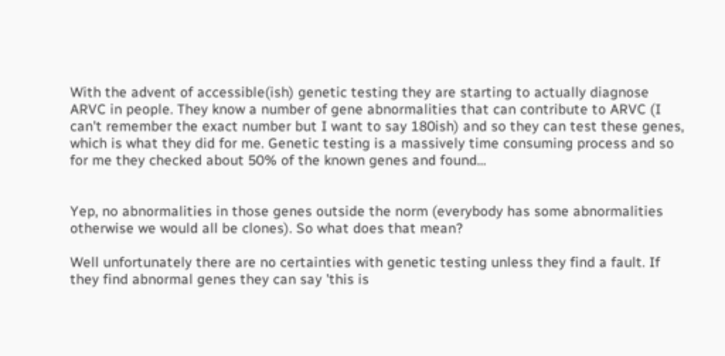With the advent of accessible(ish) genetic testing they are starting to actually diagnose ARVC in people. They know a number of gene abnormalities that can contribute to ARVC (I can't remember the exact number but I want to say 180ish) and so they can test these genes, which is what they did for me. Genetic testing is a massively time consuming process and so for me they checked about 50% of the known genes and found...


Yep, no abnormalities in those genes outside the norm (everybody has some abnormalities otherwise we would all be clones). So what does that mean?

Well unfortunately there are no certainties with genetic testing unless they find a fault. If they find abnormal genes they can say 'this is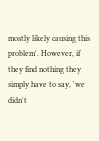mostly likely causing this problem'. However, if they find nothing they simply have to say, 'we didn't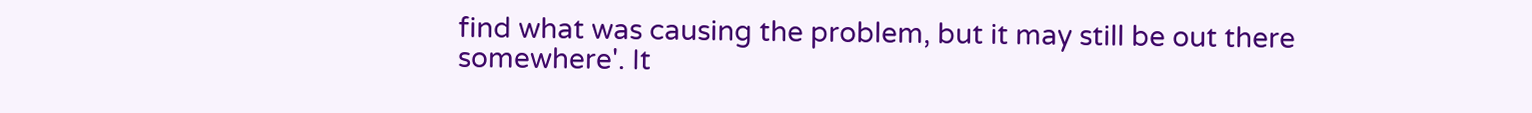find what was causing the problem, but it may still be out there somewhere'. It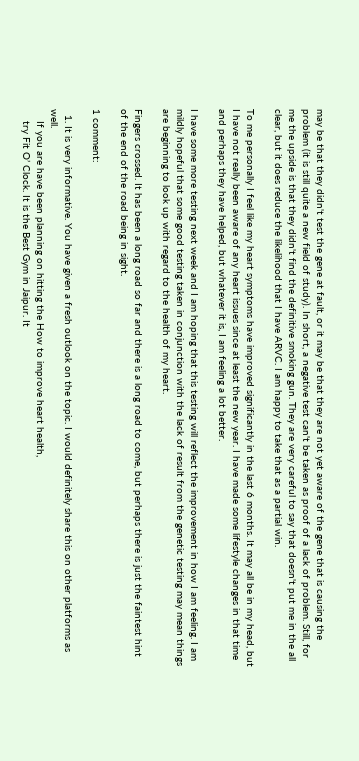may be that they didn't test the gene at fault, or it may be that they are not yet aware of the gene that is causing the problem (it is still quite a new field of study). In short, a negative test can't be taken as proof of a lack of problem. Still, for me the upside is that they didn't find the definitive smoking gun. They are very careful to say that doesn't put me in the all clear, but it does reduce the likelihood that I have ARVC. I am happy to take that as a partial win.

To me personally I feel like my heart symptoms have improved significantly in the last 6 months. It may all be in my head, but I have not really been aware of any heart issues since at least the new year. I have made some lifestyle changes in that time and perhaps they have helped, but whatever it is, I am feeling a lot better.

I have some more testing next week and I am hoping that this testing will reflect the improvement in how I am feeling. I am mildly hopeful that some good testing taken in conjunction with the lack of result from the genetic testing may mean things are beginning to look up with regard to the health of my heart.

Fingers crossed. It has been a long road so far and there is a long road to come, but perhaps there is just the faintest hint of the end of the road being in sight.

1 comment:

  1. It is very informative. You have given a fresh outlook on the topic. I would definitely share this on other platforms as well.
    If you are have been planning on hitting the How to improve heart health,
    try Fit O’ Clock. It is the Best Gym in Jaipur. It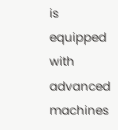is equipped with advanced machines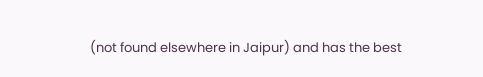(not found elsewhere in Jaipur) and has the best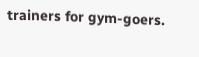trainers for gym-goers.